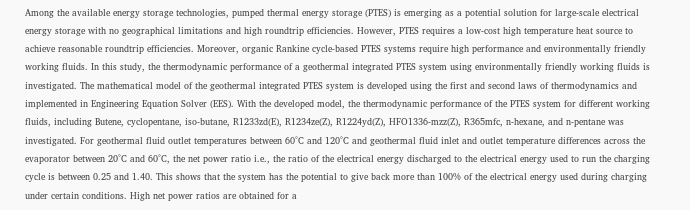Among the available energy storage technologies, pumped thermal energy storage (PTES) is emerging as a potential solution for large-scale electrical energy storage with no geographical limitations and high roundtrip efficiencies. However, PTES requires a low-cost high temperature heat source to achieve reasonable roundtrip efficiencies. Moreover, organic Rankine cycle-based PTES systems require high performance and environmentally friendly working fluids. In this study, the thermodynamic performance of a geothermal integrated PTES system using environmentally friendly working fluids is investigated. The mathematical model of the geothermal integrated PTES system is developed using the first and second laws of thermodynamics and implemented in Engineering Equation Solver (EES). With the developed model, the thermodynamic performance of the PTES system for different working fluids, including Butene, cyclopentane, iso-butane, R1233zd(E), R1234ze(Z), R1224yd(Z), HFO1336-mzz(Z), R365mfc, n-hexane, and n-pentane was investigated. For geothermal fluid outlet temperatures between 60°C and 120°C and geothermal fluid inlet and outlet temperature differences across the evaporator between 20°C and 60°C, the net power ratio i.e., the ratio of the electrical energy discharged to the electrical energy used to run the charging cycle is between 0.25 and 1.40. This shows that the system has the potential to give back more than 100% of the electrical energy used during charging under certain conditions. High net power ratios are obtained for a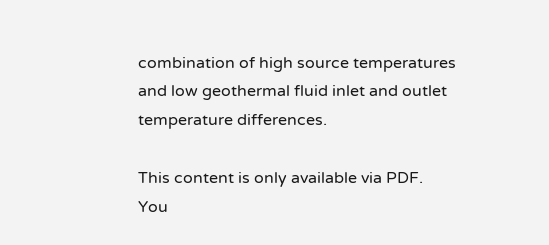combination of high source temperatures and low geothermal fluid inlet and outlet temperature differences.

This content is only available via PDF.
You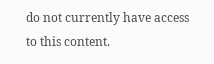do not currently have access to this content.